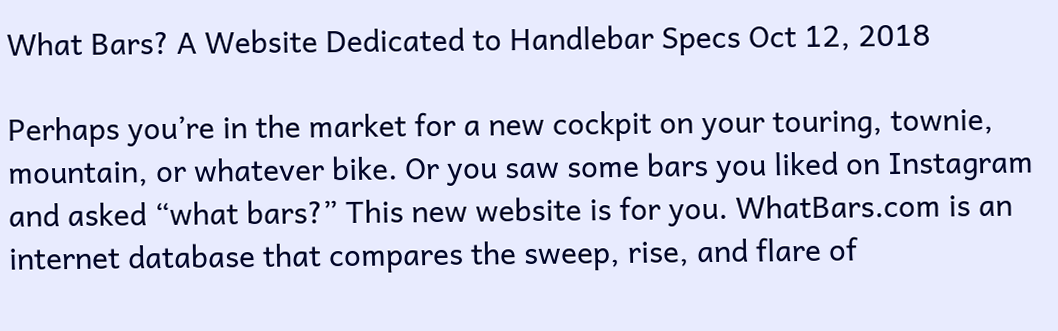What Bars? A Website Dedicated to Handlebar Specs Oct 12, 2018

Perhaps you’re in the market for a new cockpit on your touring, townie, mountain, or whatever bike. Or you saw some bars you liked on Instagram and asked “what bars?” This new website is for you. WhatBars.com is an internet database that compares the sweep, rise, and flare of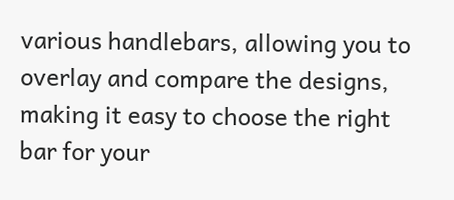various handlebars, allowing you to overlay and compare the designs, making it easy to choose the right bar for your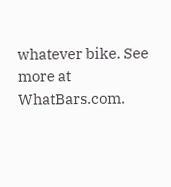whatever bike. See more at WhatBars.com.